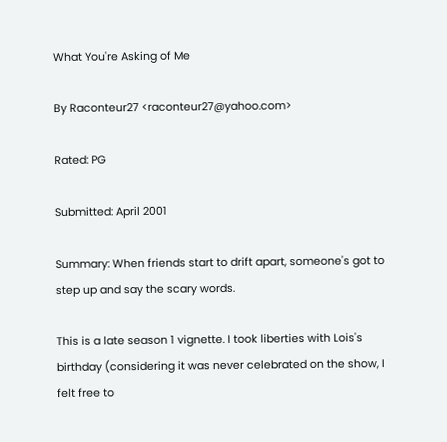What You're Asking of Me

By Raconteur27 <raconteur27@yahoo.com>

Rated: PG

Submitted: April 2001

Summary: When friends start to drift apart, someone's got to step up and say the scary words.

This is a late season 1 vignette. I took liberties with Lois's birthday (considering it was never celebrated on the show, I felt free to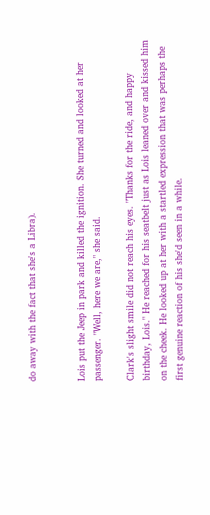do away with the fact that she's a Libra).


Lois put the Jeep in park and killed the ignition. She turned and looked at her passenger. "Well, here we are," she said.

Clark's slight smile did not reach his eyes. "Thanks for the ride, and happy birthday, Lois." He reached for his seatbelt just as Lois leaned over and kissed him on the cheek. He looked up at her with a startled expression that was perhaps the first genuine reaction of his she'd seen in a while.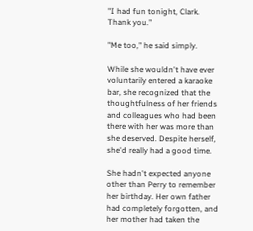"I had fun tonight, Clark. Thank you."

"Me too," he said simply.

While she wouldn't have ever voluntarily entered a karaoke bar, she recognized that the thoughtfulness of her friends and colleagues who had been there with her was more than she deserved. Despite herself, she'd really had a good time.

She hadn't expected anyone other than Perry to remember her birthday. Her own father had completely forgotten, and her mother had taken the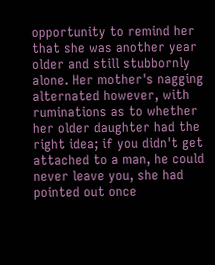opportunity to remind her that she was another year older and still stubbornly alone. Her mother's nagging alternated however, with ruminations as to whether her older daughter had the right idea; if you didn't get attached to a man, he could never leave you, she had pointed out once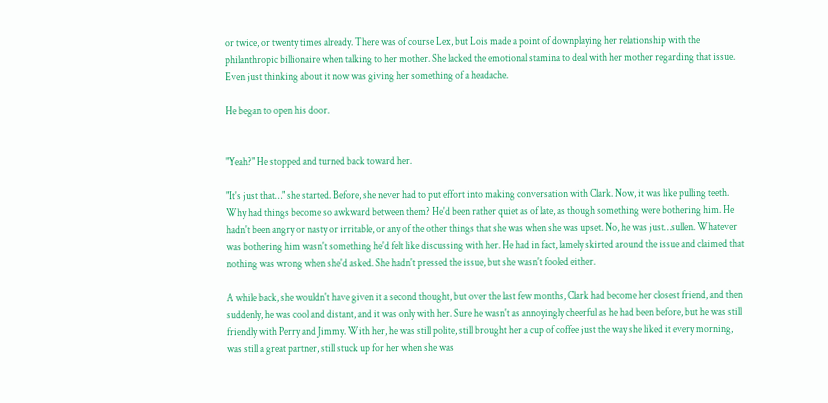or twice, or twenty times already. There was of course Lex, but Lois made a point of downplaying her relationship with the philanthropic billionaire when talking to her mother. She lacked the emotional stamina to deal with her mother regarding that issue. Even just thinking about it now was giving her something of a headache.

He began to open his door.


"Yeah?" He stopped and turned back toward her.

"It's just that…" she started. Before, she never had to put effort into making conversation with Clark. Now, it was like pulling teeth. Why had things become so awkward between them? He'd been rather quiet as of late, as though something were bothering him. He hadn't been angry or nasty or irritable, or any of the other things that she was when she was upset. No, he was just…sullen. Whatever was bothering him wasn't something he'd felt like discussing with her. He had in fact, lamely skirted around the issue and claimed that nothing was wrong when she'd asked. She hadn't pressed the issue, but she wasn't fooled either.

A while back, she wouldn't have given it a second thought, but over the last few months, Clark had become her closest friend, and then suddenly, he was cool and distant, and it was only with her. Sure he wasn't as annoyingly cheerful as he had been before, but he was still friendly with Perry and Jimmy. With her, he was still polite, still brought her a cup of coffee just the way she liked it every morning, was still a great partner, still stuck up for her when she was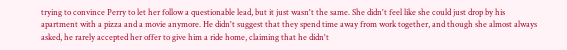trying to convince Perry to let her follow a questionable lead, but it just wasn't the same. She didn't feel like she could just drop by his apartment with a pizza and a movie anymore. He didn't suggest that they spend time away from work together, and though she almost always asked, he rarely accepted her offer to give him a ride home, claiming that he didn't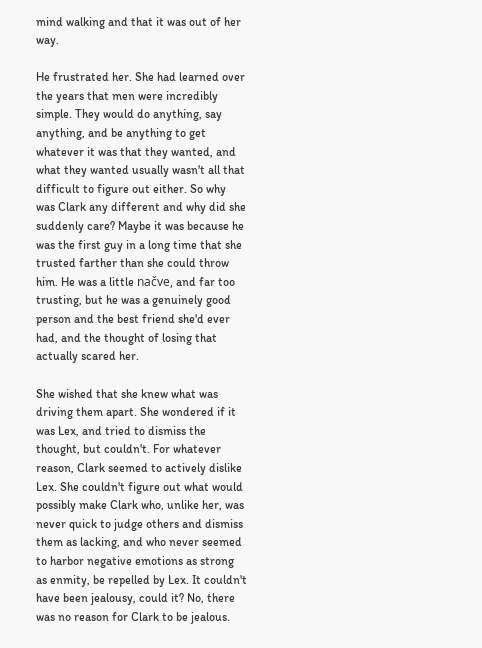mind walking and that it was out of her way.

He frustrated her. She had learned over the years that men were incredibly simple. They would do anything, say anything, and be anything to get whatever it was that they wanted, and what they wanted usually wasn't all that difficult to figure out either. So why was Clark any different and why did she suddenly care? Maybe it was because he was the first guy in a long time that she trusted farther than she could throw him. He was a little načve, and far too trusting, but he was a genuinely good person and the best friend she'd ever had, and the thought of losing that actually scared her.

She wished that she knew what was driving them apart. She wondered if it was Lex, and tried to dismiss the thought, but couldn't. For whatever reason, Clark seemed to actively dislike Lex. She couldn't figure out what would possibly make Clark who, unlike her, was never quick to judge others and dismiss them as lacking, and who never seemed to harbor negative emotions as strong as enmity, be repelled by Lex. It couldn't have been jealousy, could it? No, there was no reason for Clark to be jealous.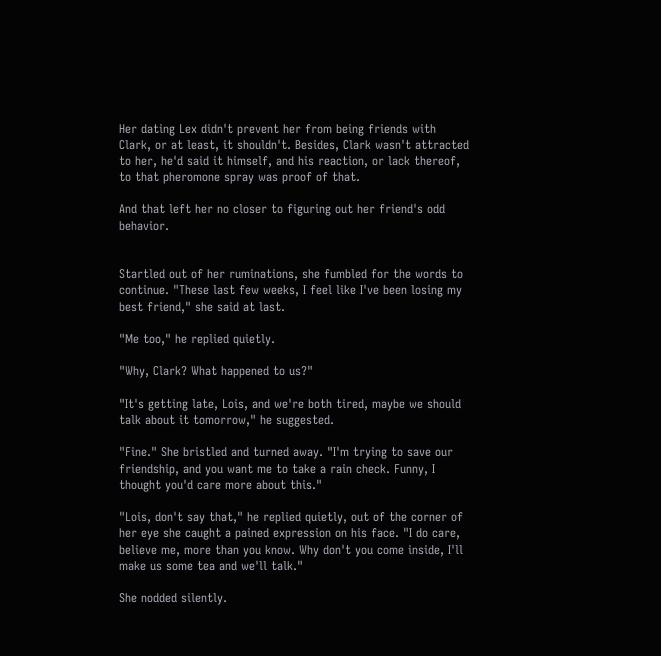Her dating Lex didn't prevent her from being friends with Clark, or at least, it shouldn't. Besides, Clark wasn't attracted to her, he'd said it himself, and his reaction, or lack thereof, to that pheromone spray was proof of that.

And that left her no closer to figuring out her friend's odd behavior.


Startled out of her ruminations, she fumbled for the words to continue. "These last few weeks, I feel like I've been losing my best friend," she said at last.

"Me too," he replied quietly.

"Why, Clark? What happened to us?"

"It's getting late, Lois, and we're both tired, maybe we should talk about it tomorrow," he suggested.

"Fine." She bristled and turned away. "I'm trying to save our friendship, and you want me to take a rain check. Funny, I thought you'd care more about this."

"Lois, don't say that," he replied quietly, out of the corner of her eye she caught a pained expression on his face. "I do care, believe me, more than you know. Why don't you come inside, I'll make us some tea and we'll talk."

She nodded silently.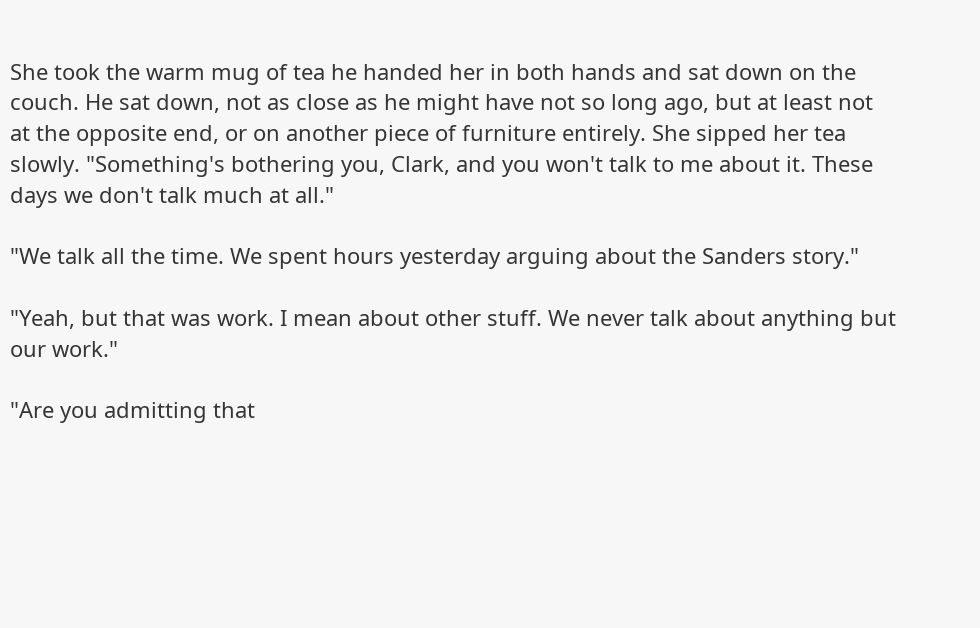She took the warm mug of tea he handed her in both hands and sat down on the couch. He sat down, not as close as he might have not so long ago, but at least not at the opposite end, or on another piece of furniture entirely. She sipped her tea slowly. "Something's bothering you, Clark, and you won't talk to me about it. These days we don't talk much at all."

"We talk all the time. We spent hours yesterday arguing about the Sanders story."

"Yeah, but that was work. I mean about other stuff. We never talk about anything but our work."

"Are you admitting that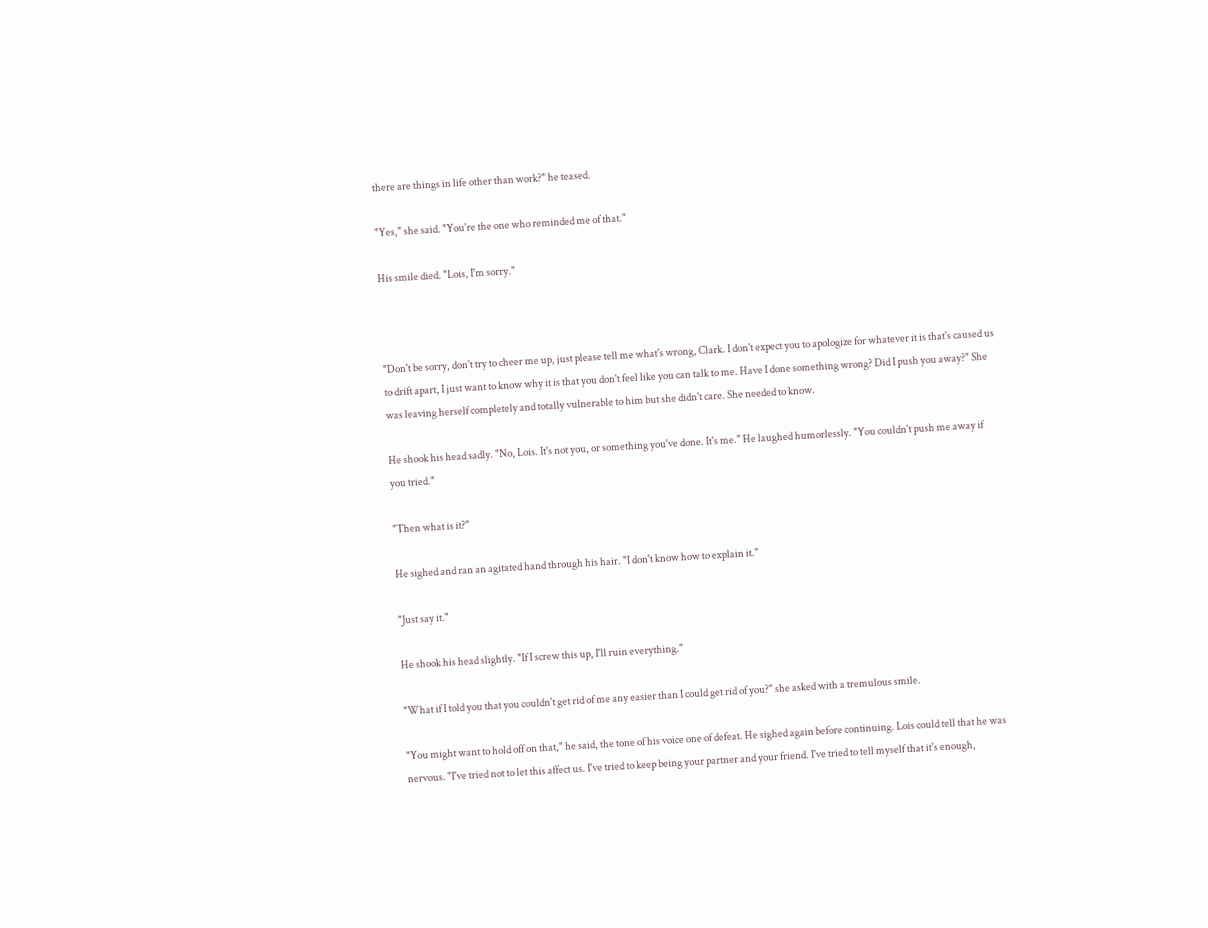there are things in life other than work?" he teased.

"Yes," she said. "You're the one who reminded me of that."

His smile died. "Lois, I'm sorry."



"Don't be sorry, don't try to cheer me up, just please tell me what's wrong, Clark. I don't expect you to apologize for whatever it is that's caused us to drift apart, I just want to know why it is that you don't feel like you can talk to me. Have I done something wrong? Did I push you away?" She was leaving herself completely and totally vulnerable to him but she didn't care. She needed to know.

He shook his head sadly. "No, Lois. It's not you, or something you've done. It's me." He laughed humorlessly. "You couldn't push me away if you tried."

"Then what is it?"

He sighed and ran an agitated hand through his hair. "I don't know how to explain it."

"Just say it."

He shook his head slightly. "If I screw this up, I'll ruin everything."

"What if I told you that you couldn't get rid of me any easier than I could get rid of you?" she asked with a tremulous smile.

"You might want to hold off on that," he said, the tone of his voice one of defeat. He sighed again before continuing. Lois could tell that he was nervous. "I've tried not to let this affect us. I've tried to keep being your partner and your friend. I've tried to tell myself that it's enough,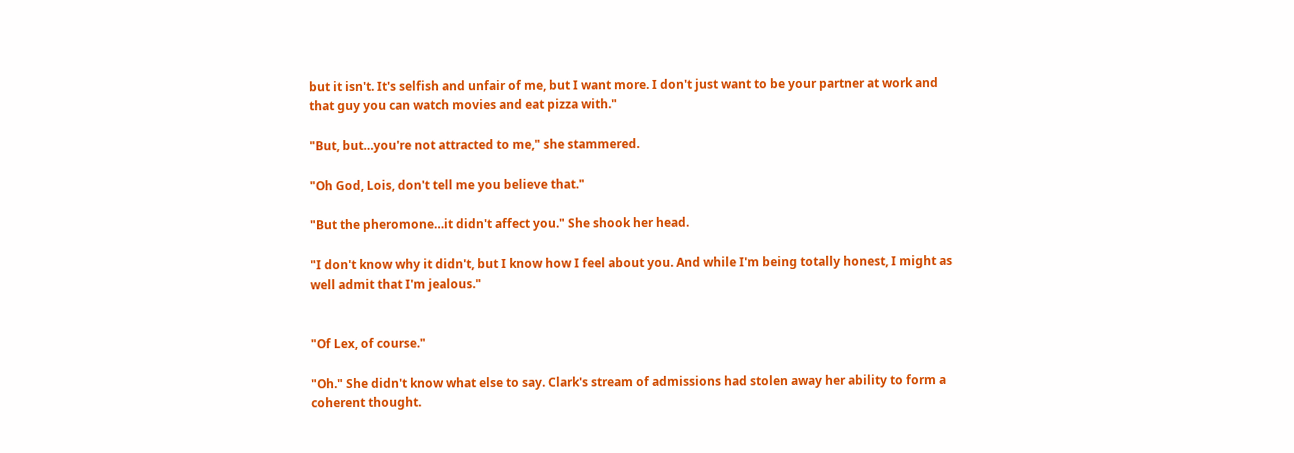but it isn't. It's selfish and unfair of me, but I want more. I don't just want to be your partner at work and that guy you can watch movies and eat pizza with."

"But, but…you're not attracted to me," she stammered.

"Oh God, Lois, don't tell me you believe that."

"But the pheromone…it didn't affect you." She shook her head.

"I don't know why it didn't, but I know how I feel about you. And while I'm being totally honest, I might as well admit that I'm jealous."


"Of Lex, of course."

"Oh." She didn't know what else to say. Clark's stream of admissions had stolen away her ability to form a coherent thought.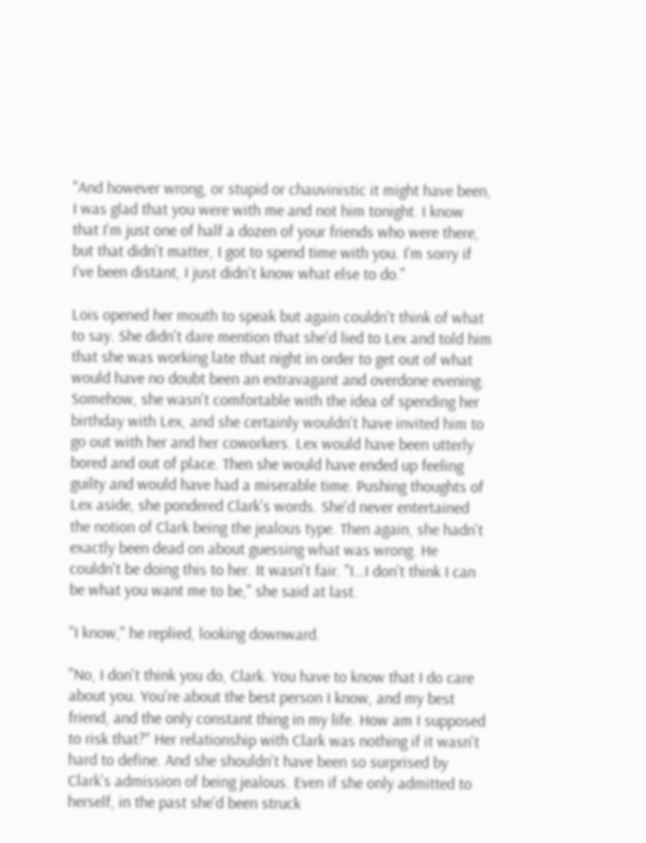"And however wrong, or stupid or chauvinistic it might have been, I was glad that you were with me and not him tonight. I know that I'm just one of half a dozen of your friends who were there, but that didn't matter, I got to spend time with you. I'm sorry if I've been distant, I just didn't know what else to do."

Lois opened her mouth to speak but again couldn't think of what to say. She didn't dare mention that she'd lied to Lex and told him that she was working late that night in order to get out of what would have no doubt been an extravagant and overdone evening. Somehow, she wasn't comfortable with the idea of spending her birthday with Lex, and she certainly wouldn't have invited him to go out with her and her coworkers. Lex would have been utterly bored and out of place. Then she would have ended up feeling guilty and would have had a miserable time. Pushing thoughts of Lex aside, she pondered Clark's words. She'd never entertained the notion of Clark being the jealous type. Then again, she hadn't exactly been dead on about guessing what was wrong. He couldn't be doing this to her. It wasn't fair. "I…I don't think I can be what you want me to be," she said at last.

"I know," he replied, looking downward.

"No, I don't think you do, Clark. You have to know that I do care about you. You're about the best person I know, and my best friend, and the only constant thing in my life. How am I supposed to risk that?" Her relationship with Clark was nothing if it wasn't hard to define. And she shouldn't have been so surprised by Clark's admission of being jealous. Even if she only admitted to herself, in the past she'd been struck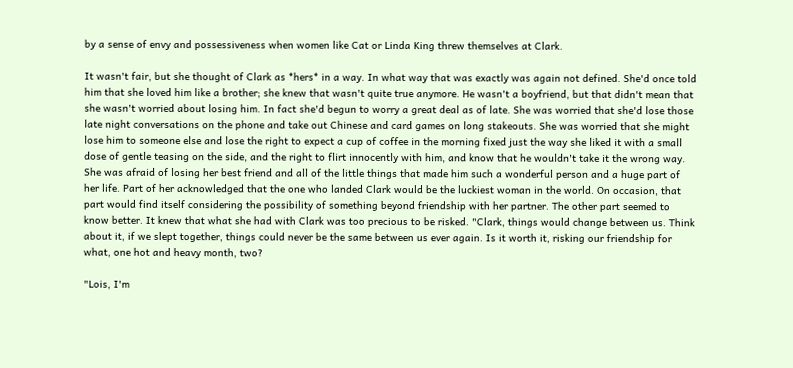by a sense of envy and possessiveness when women like Cat or Linda King threw themselves at Clark.

It wasn't fair, but she thought of Clark as *hers* in a way. In what way that was exactly was again not defined. She'd once told him that she loved him like a brother; she knew that wasn't quite true anymore. He wasn't a boyfriend, but that didn't mean that she wasn't worried about losing him. In fact she'd begun to worry a great deal as of late. She was worried that she'd lose those late night conversations on the phone and take out Chinese and card games on long stakeouts. She was worried that she might lose him to someone else and lose the right to expect a cup of coffee in the morning fixed just the way she liked it with a small dose of gentle teasing on the side, and the right to flirt innocently with him, and know that he wouldn't take it the wrong way. She was afraid of losing her best friend and all of the little things that made him such a wonderful person and a huge part of her life. Part of her acknowledged that the one who landed Clark would be the luckiest woman in the world. On occasion, that part would find itself considering the possibility of something beyond friendship with her partner. The other part seemed to know better. It knew that what she had with Clark was too precious to be risked. "Clark, things would change between us. Think about it, if we slept together, things could never be the same between us ever again. Is it worth it, risking our friendship for what, one hot and heavy month, two?

"Lois, I'm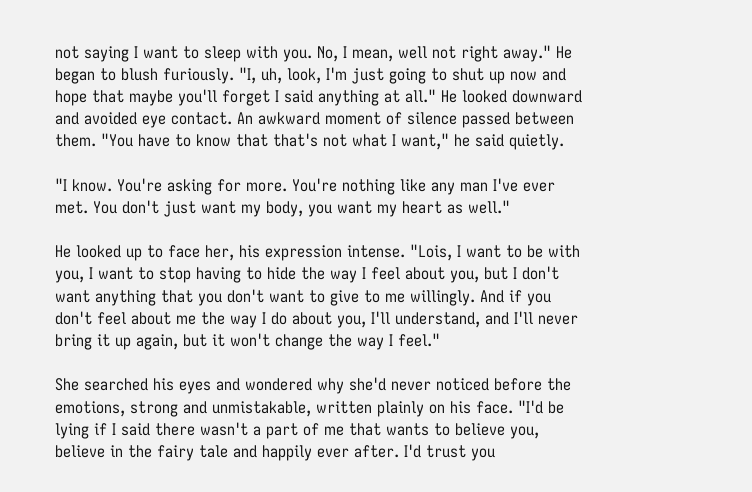not saying I want to sleep with you. No, I mean, well not right away." He began to blush furiously. "I, uh, look, I'm just going to shut up now and hope that maybe you'll forget I said anything at all." He looked downward and avoided eye contact. An awkward moment of silence passed between them. "You have to know that that's not what I want," he said quietly.

"I know. You're asking for more. You're nothing like any man I've ever met. You don't just want my body, you want my heart as well."

He looked up to face her, his expression intense. "Lois, I want to be with you, I want to stop having to hide the way I feel about you, but I don't want anything that you don't want to give to me willingly. And if you don't feel about me the way I do about you, I'll understand, and I'll never bring it up again, but it won't change the way I feel."

She searched his eyes and wondered why she'd never noticed before the emotions, strong and unmistakable, written plainly on his face. "I'd be lying if I said there wasn't a part of me that wants to believe you, believe in the fairy tale and happily ever after. I'd trust you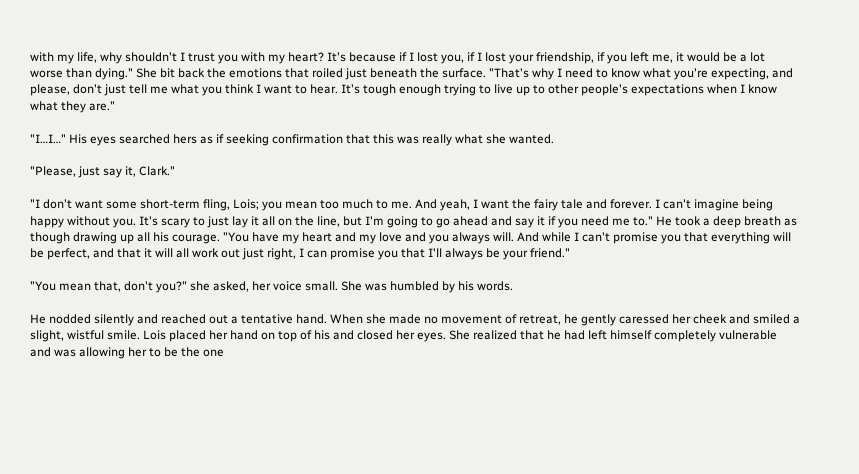with my life, why shouldn't I trust you with my heart? It's because if I lost you, if I lost your friendship, if you left me, it would be a lot worse than dying." She bit back the emotions that roiled just beneath the surface. "That's why I need to know what you're expecting, and please, don't just tell me what you think I want to hear. It's tough enough trying to live up to other people's expectations when I know what they are."

"I…I…" His eyes searched hers as if seeking confirmation that this was really what she wanted.

"Please, just say it, Clark."

"I don't want some short-term fling, Lois; you mean too much to me. And yeah, I want the fairy tale and forever. I can't imagine being happy without you. It's scary to just lay it all on the line, but I'm going to go ahead and say it if you need me to." He took a deep breath as though drawing up all his courage. "You have my heart and my love and you always will. And while I can't promise you that everything will be perfect, and that it will all work out just right, I can promise you that I'll always be your friend."

"You mean that, don't you?" she asked, her voice small. She was humbled by his words.

He nodded silently and reached out a tentative hand. When she made no movement of retreat, he gently caressed her cheek and smiled a slight, wistful smile. Lois placed her hand on top of his and closed her eyes. She realized that he had left himself completely vulnerable and was allowing her to be the one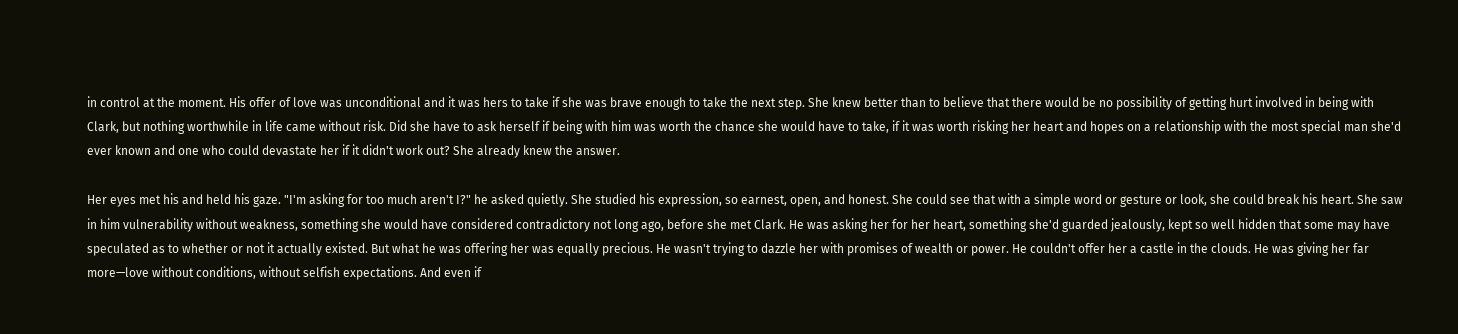in control at the moment. His offer of love was unconditional and it was hers to take if she was brave enough to take the next step. She knew better than to believe that there would be no possibility of getting hurt involved in being with Clark, but nothing worthwhile in life came without risk. Did she have to ask herself if being with him was worth the chance she would have to take, if it was worth risking her heart and hopes on a relationship with the most special man she'd ever known and one who could devastate her if it didn't work out? She already knew the answer.

Her eyes met his and held his gaze. "I'm asking for too much aren't I?" he asked quietly. She studied his expression, so earnest, open, and honest. She could see that with a simple word or gesture or look, she could break his heart. She saw in him vulnerability without weakness, something she would have considered contradictory not long ago, before she met Clark. He was asking her for her heart, something she'd guarded jealously, kept so well hidden that some may have speculated as to whether or not it actually existed. But what he was offering her was equally precious. He wasn't trying to dazzle her with promises of wealth or power. He couldn't offer her a castle in the clouds. He was giving her far more—love without conditions, without selfish expectations. And even if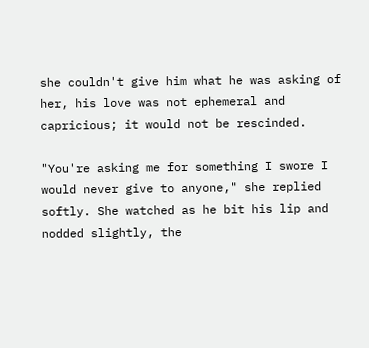she couldn't give him what he was asking of her, his love was not ephemeral and capricious; it would not be rescinded.

"You're asking me for something I swore I would never give to anyone," she replied softly. She watched as he bit his lip and nodded slightly, the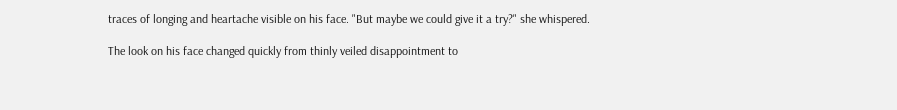traces of longing and heartache visible on his face. "But maybe we could give it a try?" she whispered.

The look on his face changed quickly from thinly veiled disappointment to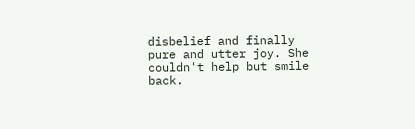disbelief and finally pure and utter joy. She couldn't help but smile back.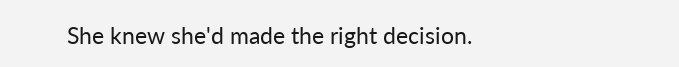She knew she'd made the right decision.